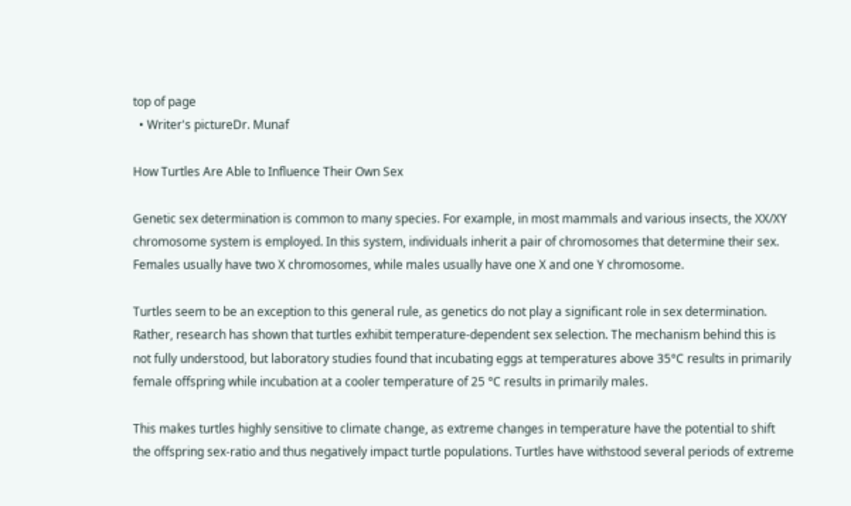top of page
  • Writer's pictureDr. Munaf

How Turtles Are Able to Influence Their Own Sex

Genetic sex determination is common to many species. For example, in most mammals and various insects, the XX/XY chromosome system is employed. In this system, individuals inherit a pair of chromosomes that determine their sex. Females usually have two X chromosomes, while males usually have one X and one Y chromosome.

Turtles seem to be an exception to this general rule, as genetics do not play a significant role in sex determination. Rather, research has shown that turtles exhibit temperature-dependent sex selection. The mechanism behind this is not fully understood, but laboratory studies found that incubating eggs at temperatures above 35°C results in primarily female offspring while incubation at a cooler temperature of 25 °C results in primarily males.

This makes turtles highly sensitive to climate change, as extreme changes in temperature have the potential to shift the offspring sex-ratio and thus negatively impact turtle populations. Turtles have withstood several periods of extreme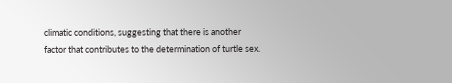climatic conditions, suggesting that there is another factor that contributes to the determination of turtle sex.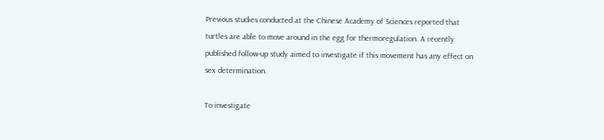Previous studies conducted at the Chinese Academy of Sciences reported that turtles are able to move around in the egg for thermoregulation. A recently published follow-up study aimed to investigate if this movement has any effect on sex determination.

To investigate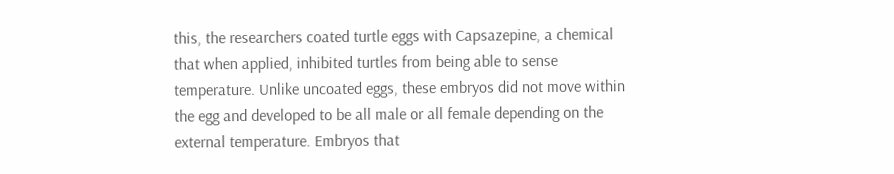this, the researchers coated turtle eggs with Capsazepine, a chemical that when applied, inhibited turtles from being able to sense temperature. Unlike uncoated eggs, these embryos did not move within the egg and developed to be all male or all female depending on the external temperature. Embryos that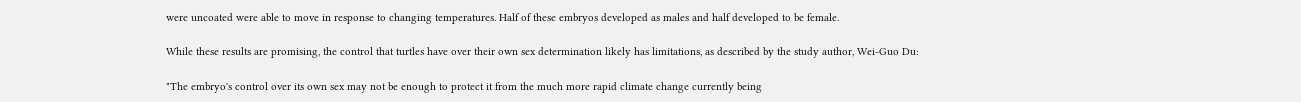were uncoated were able to move in response to changing temperatures. Half of these embryos developed as males and half developed to be female.

While these results are promising, the control that turtles have over their own sex determination likely has limitations, as described by the study author, Wei-Guo Du:

"The embryo's control over its own sex may not be enough to protect it from the much more rapid climate change currently being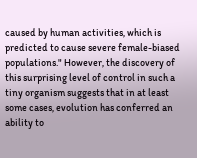caused by human activities, which is predicted to cause severe female-biased populations." However, the discovery of this surprising level of control in such a tiny organism suggests that in at least some cases, evolution has conferred an ability to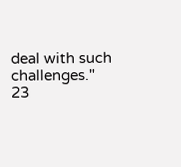deal with such challenges."
23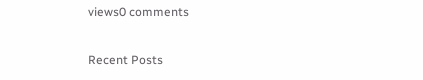views0 comments

Recent Posts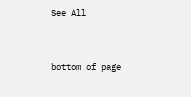See All


bottom of page